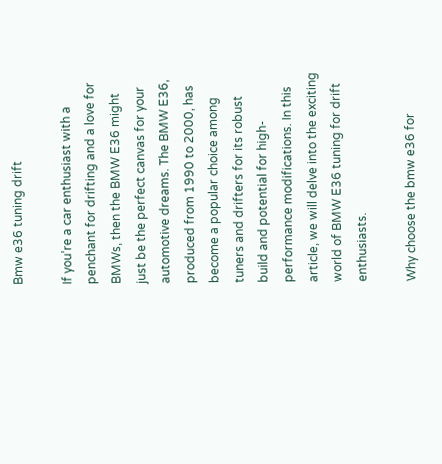Bmw e36 tuning drift

If you’re a car enthusiast with a penchant for drifting and a love for BMWs, then the BMW E36 might just be the perfect canvas for your automotive dreams. The BMW E36, produced from 1990 to 2000, has become a popular choice among tuners and drifters for its robust build and potential for high-performance modifications. In this article, we will delve into the exciting world of BMW E36 tuning for drift enthusiasts.

Why choose the bmw e36 for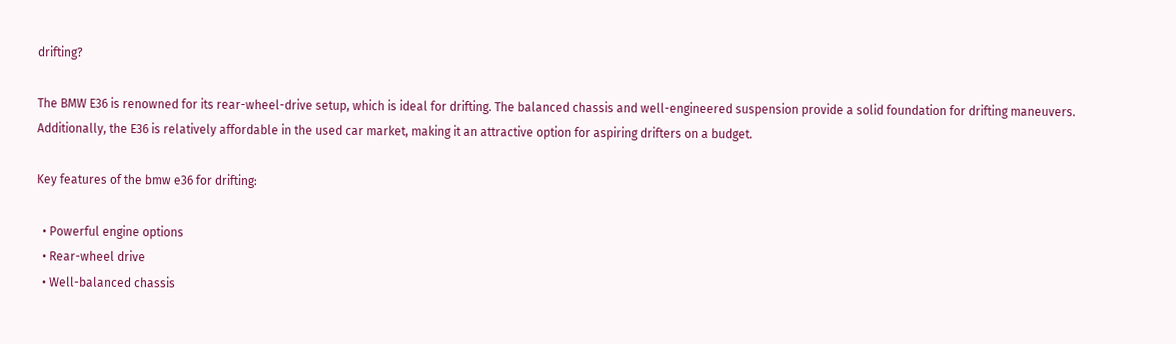drifting?

The BMW E36 is renowned for its rear-wheel-drive setup, which is ideal for drifting. The balanced chassis and well-engineered suspension provide a solid foundation for drifting maneuvers. Additionally, the E36 is relatively affordable in the used car market, making it an attractive option for aspiring drifters on a budget.

Key features of the bmw e36 for drifting:

  • Powerful engine options
  • Rear-wheel drive
  • Well-balanced chassis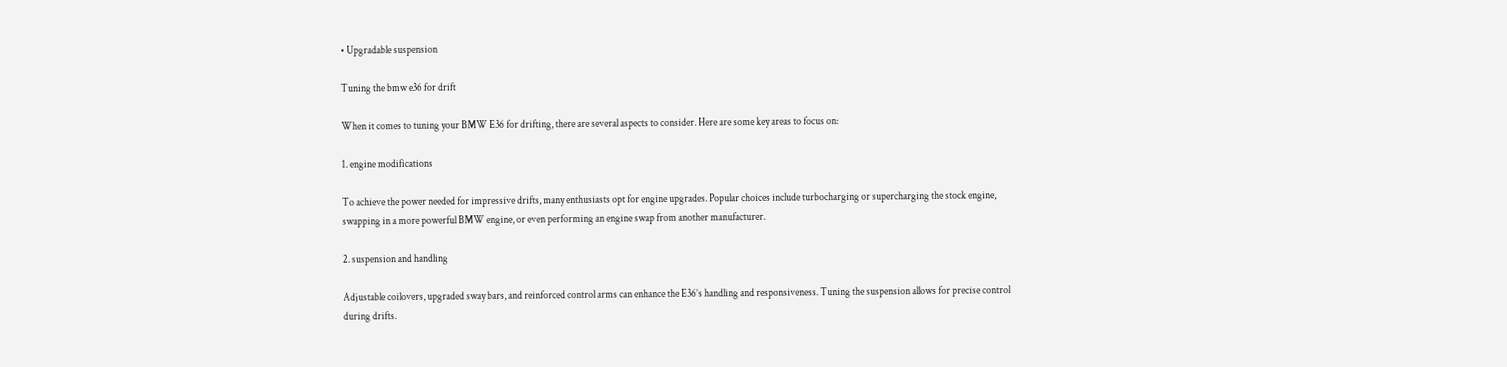• Upgradable suspension

Tuning the bmw e36 for drift

When it comes to tuning your BMW E36 for drifting, there are several aspects to consider. Here are some key areas to focus on:

1. engine modifications

To achieve the power needed for impressive drifts, many enthusiasts opt for engine upgrades. Popular choices include turbocharging or supercharging the stock engine, swapping in a more powerful BMW engine, or even performing an engine swap from another manufacturer.

2. suspension and handling

Adjustable coilovers, upgraded sway bars, and reinforced control arms can enhance the E36’s handling and responsiveness. Tuning the suspension allows for precise control during drifts.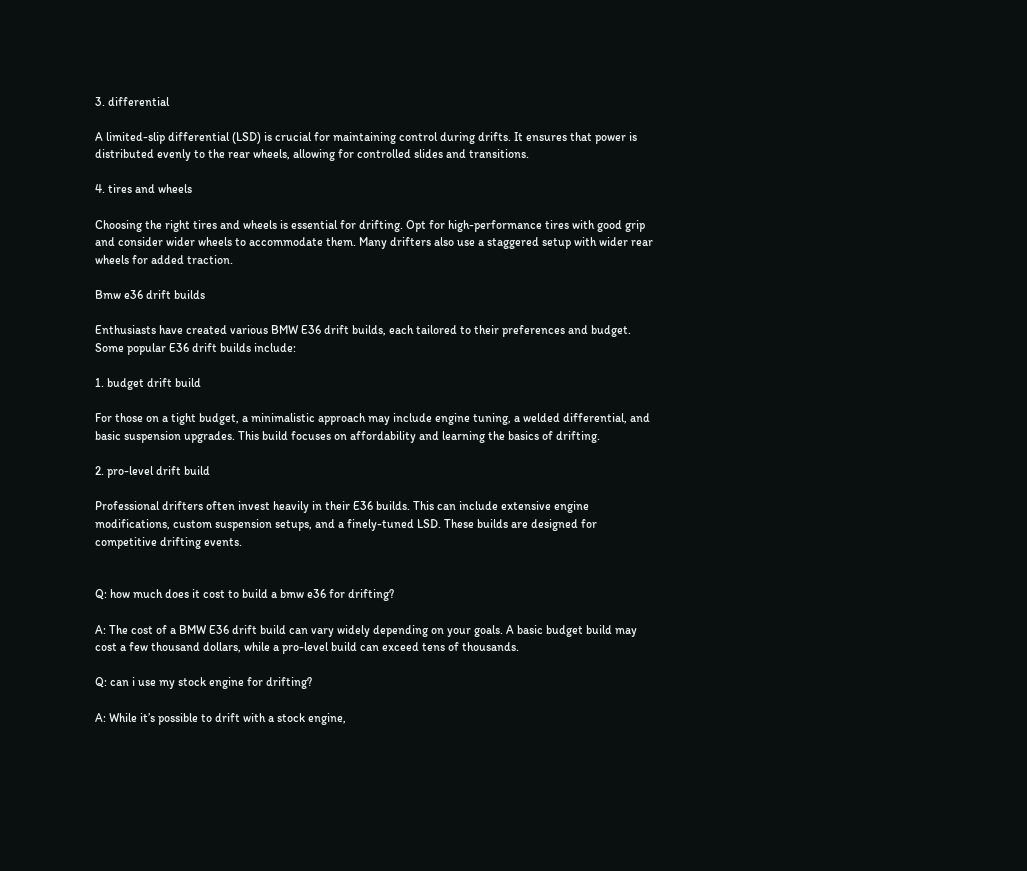3. differential

A limited-slip differential (LSD) is crucial for maintaining control during drifts. It ensures that power is distributed evenly to the rear wheels, allowing for controlled slides and transitions.

4. tires and wheels

Choosing the right tires and wheels is essential for drifting. Opt for high-performance tires with good grip and consider wider wheels to accommodate them. Many drifters also use a staggered setup with wider rear wheels for added traction.

Bmw e36 drift builds

Enthusiasts have created various BMW E36 drift builds, each tailored to their preferences and budget. Some popular E36 drift builds include:

1. budget drift build

For those on a tight budget, a minimalistic approach may include engine tuning, a welded differential, and basic suspension upgrades. This build focuses on affordability and learning the basics of drifting.

2. pro-level drift build

Professional drifters often invest heavily in their E36 builds. This can include extensive engine modifications, custom suspension setups, and a finely-tuned LSD. These builds are designed for competitive drifting events.


Q: how much does it cost to build a bmw e36 for drifting?

A: The cost of a BMW E36 drift build can vary widely depending on your goals. A basic budget build may cost a few thousand dollars, while a pro-level build can exceed tens of thousands.

Q: can i use my stock engine for drifting?

A: While it’s possible to drift with a stock engine,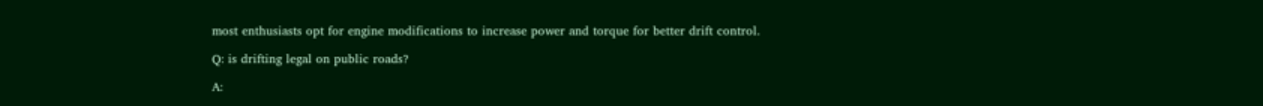most enthusiasts opt for engine modifications to increase power and torque for better drift control.

Q: is drifting legal on public roads?

A: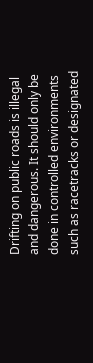Drifting on public roads is illegal and dangerous. It should only be done in controlled environments such as racetracks or designated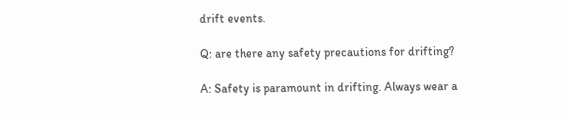drift events.

Q: are there any safety precautions for drifting?

A: Safety is paramount in drifting. Always wear a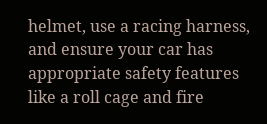helmet, use a racing harness, and ensure your car has appropriate safety features like a roll cage and fire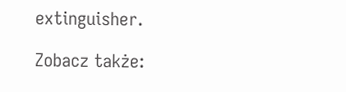extinguisher.

Zobacz także: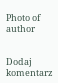Photo of author


Dodaj komentarz